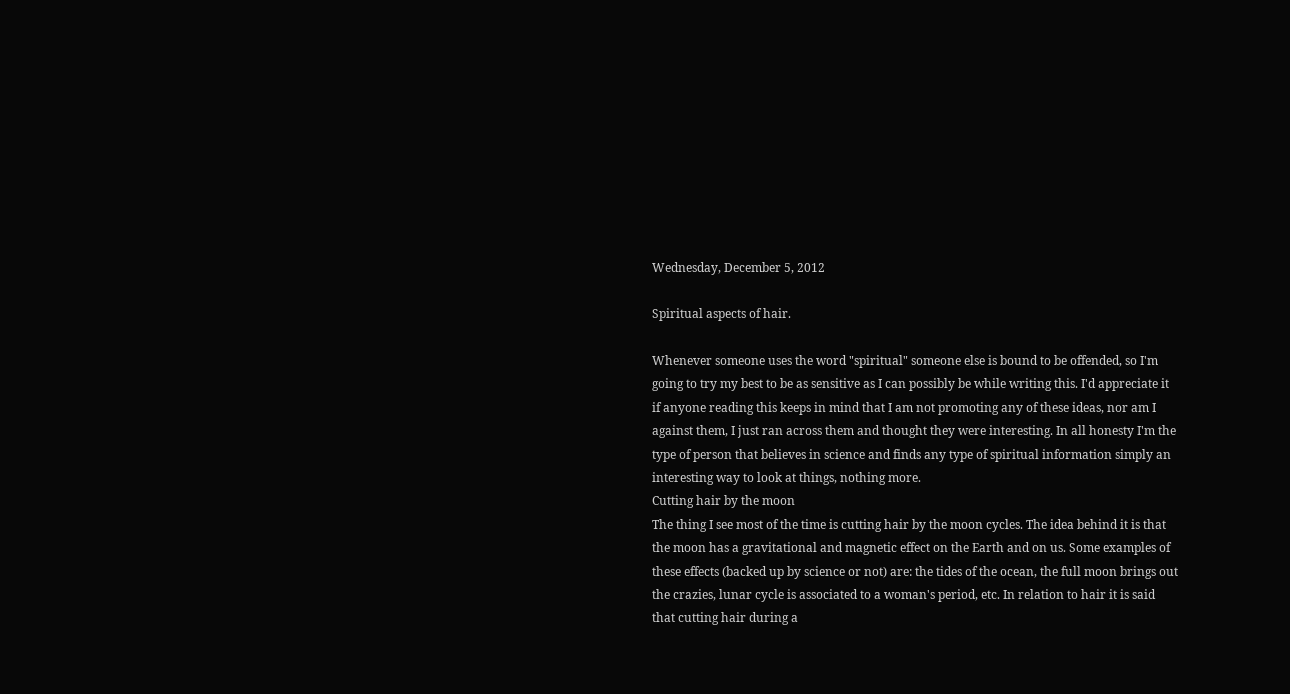Wednesday, December 5, 2012

Spiritual aspects of hair.

Whenever someone uses the word "spiritual" someone else is bound to be offended, so I'm going to try my best to be as sensitive as I can possibly be while writing this. I'd appreciate it if anyone reading this keeps in mind that I am not promoting any of these ideas, nor am I against them, I just ran across them and thought they were interesting. In all honesty I'm the type of person that believes in science and finds any type of spiritual information simply an interesting way to look at things, nothing more.
Cutting hair by the moon
The thing I see most of the time is cutting hair by the moon cycles. The idea behind it is that the moon has a gravitational and magnetic effect on the Earth and on us. Some examples of these effects (backed up by science or not) are: the tides of the ocean, the full moon brings out the crazies, lunar cycle is associated to a woman's period, etc. In relation to hair it is said that cutting hair during a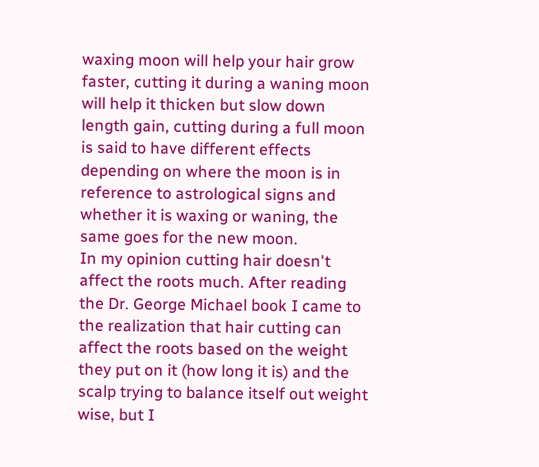waxing moon will help your hair grow faster, cutting it during a waning moon will help it thicken but slow down length gain, cutting during a full moon is said to have different effects depending on where the moon is in reference to astrological signs and whether it is waxing or waning, the same goes for the new moon.
In my opinion cutting hair doesn't affect the roots much. After reading the Dr. George Michael book I came to the realization that hair cutting can affect the roots based on the weight they put on it (how long it is) and the scalp trying to balance itself out weight wise, but I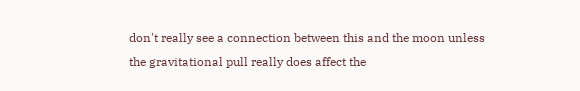don't really see a connection between this and the moon unless the gravitational pull really does affect the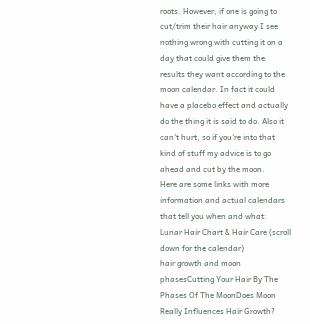roots. However, if one is going to cut/trim their hair anyway I see nothing wrong with cutting it on a day that could give them the results they want according to the moon calendar. In fact it could have a placebo effect and actually do the thing it is said to do. Also it can't hurt, so if you're into that kind of stuff my advice is to go ahead and cut by the moon.
Here are some links with more information and actual calendars that tell you when and what:
Lunar Hair Chart & Hair Care (scroll down for the calendar)
hair growth and moon phasesCutting Your Hair By The Phases Of The MoonDoes Moon Really Influences Hair Growth?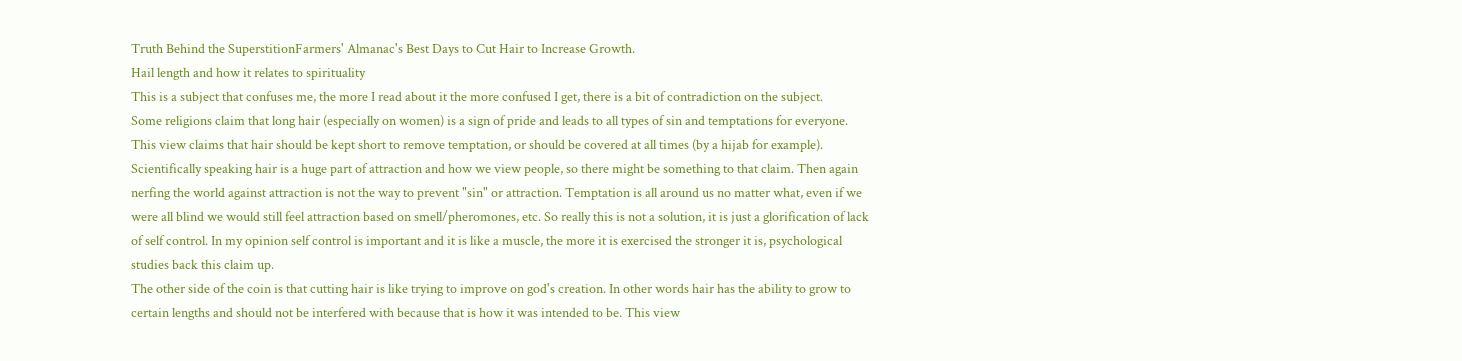Truth Behind the SuperstitionFarmers' Almanac's Best Days to Cut Hair to Increase Growth.
Hail length and how it relates to spirituality
This is a subject that confuses me, the more I read about it the more confused I get, there is a bit of contradiction on the subject.
Some religions claim that long hair (especially on women) is a sign of pride and leads to all types of sin and temptations for everyone. This view claims that hair should be kept short to remove temptation, or should be covered at all times (by a hijab for example). Scientifically speaking hair is a huge part of attraction and how we view people, so there might be something to that claim. Then again nerfing the world against attraction is not the way to prevent "sin" or attraction. Temptation is all around us no matter what, even if we were all blind we would still feel attraction based on smell/pheromones, etc. So really this is not a solution, it is just a glorification of lack of self control. In my opinion self control is important and it is like a muscle, the more it is exercised the stronger it is, psychological studies back this claim up.
The other side of the coin is that cutting hair is like trying to improve on god's creation. In other words hair has the ability to grow to certain lengths and should not be interfered with because that is how it was intended to be. This view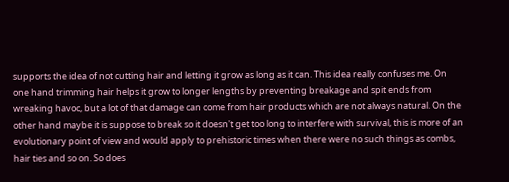supports the idea of not cutting hair and letting it grow as long as it can. This idea really confuses me. On one hand trimming hair helps it grow to longer lengths by preventing breakage and spit ends from wreaking havoc, but a lot of that damage can come from hair products which are not always natural. On the other hand maybe it is suppose to break so it doesn't get too long to interfere with survival, this is more of an evolutionary point of view and would apply to prehistoric times when there were no such things as combs, hair ties and so on. So does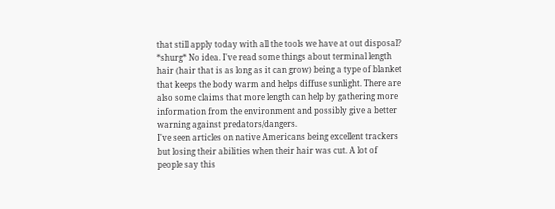that still apply today with all the tools we have at out disposal? *shurg* No idea. I've read some things about terminal length hair (hair that is as long as it can grow) being a type of blanket that keeps the body warm and helps diffuse sunlight. There are also some claims that more length can help by gathering more information from the environment and possibly give a better warning against predators/dangers.
I've seen articles on native Americans being excellent trackers but losing their abilities when their hair was cut. A lot of people say this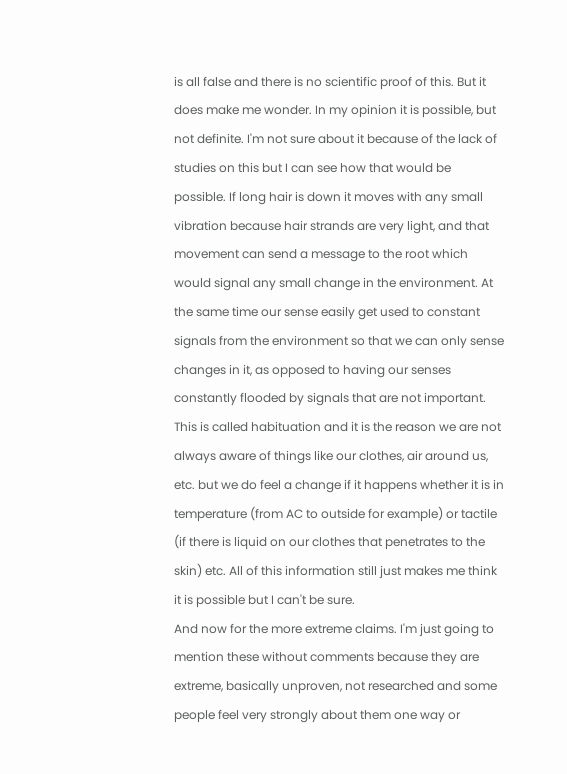is all false and there is no scientific proof of this. But it does make me wonder. In my opinion it is possible, but not definite. I'm not sure about it because of the lack of studies on this but I can see how that would be possible. If long hair is down it moves with any small vibration because hair strands are very light, and that movement can send a message to the root which would signal any small change in the environment. At the same time our sense easily get used to constant signals from the environment so that we can only sense changes in it, as opposed to having our senses constantly flooded by signals that are not important. This is called habituation and it is the reason we are not always aware of things like our clothes, air around us, etc. but we do feel a change if it happens whether it is in temperature (from AC to outside for example) or tactile (if there is liquid on our clothes that penetrates to the skin) etc. All of this information still just makes me think it is possible but I can't be sure.
And now for the more extreme claims. I'm just going to mention these without comments because they are extreme, basically unproven, not researched and some people feel very strongly about them one way or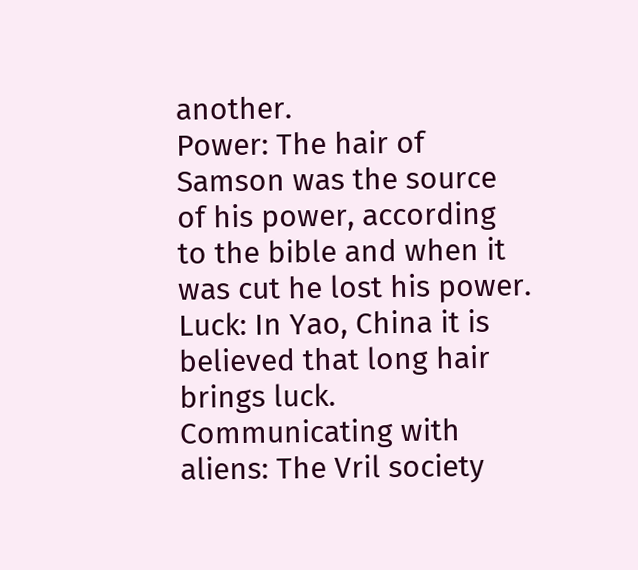another.
Power: The hair of Samson was the source of his power, according to the bible and when it was cut he lost his power.
Luck: In Yao, China it is believed that long hair brings luck.
Communicating with aliens: The Vril society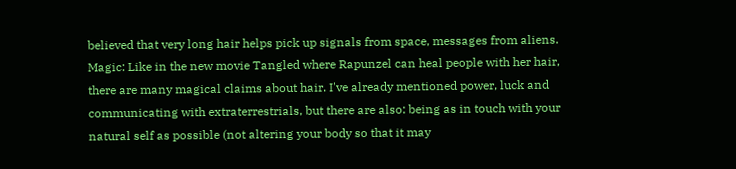believed that very long hair helps pick up signals from space, messages from aliens.
Magic: Like in the new movie Tangled where Rapunzel can heal people with her hair, there are many magical claims about hair. I've already mentioned power, luck and communicating with extraterrestrials, but there are also: being as in touch with your natural self as possible (not altering your body so that it may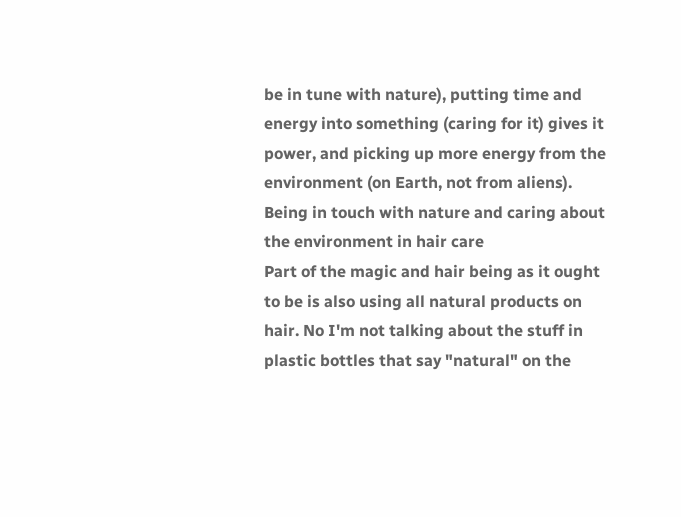be in tune with nature), putting time and energy into something (caring for it) gives it power, and picking up more energy from the environment (on Earth, not from aliens).
Being in touch with nature and caring about the environment in hair care
Part of the magic and hair being as it ought to be is also using all natural products on hair. No I'm not talking about the stuff in plastic bottles that say "natural" on the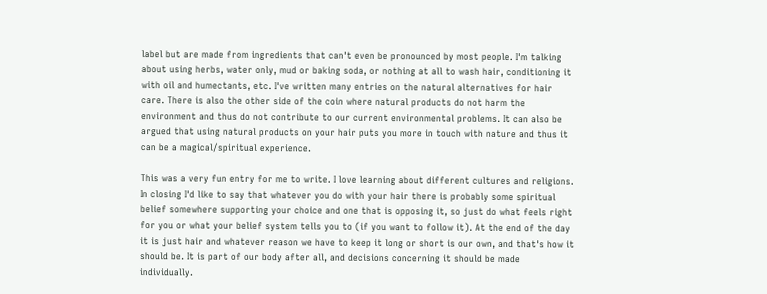label but are made from ingredients that can't even be pronounced by most people. I'm talking about using herbs, water only, mud or baking soda, or nothing at all to wash hair, conditioning it with oil and humectants, etc. I've written many entries on the natural alternatives for hair care. There is also the other side of the coin where natural products do not harm the environment and thus do not contribute to our current environmental problems. It can also be argued that using natural products on your hair puts you more in touch with nature and thus it can be a magical/spiritual experience.

This was a very fun entry for me to write. I love learning about different cultures and religions. In closing I'd like to say that whatever you do with your hair there is probably some spiritual belief somewhere supporting your choice and one that is opposing it, so just do what feels right for you or what your belief system tells you to (if you want to follow it). At the end of the day it is just hair and whatever reason we have to keep it long or short is our own, and that's how it should be. It is part of our body after all, and decisions concerning it should be made individually.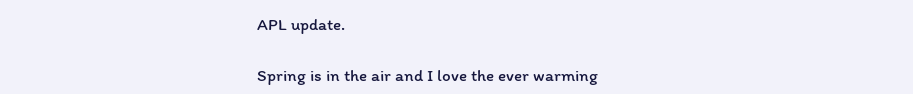APL update.

Spring is in the air and I love the ever warming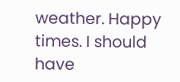weather. Happy times. I should have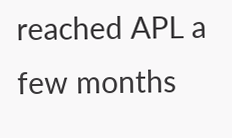reached APL a few months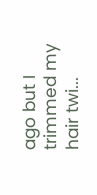ago but I trimmed my hair twi...